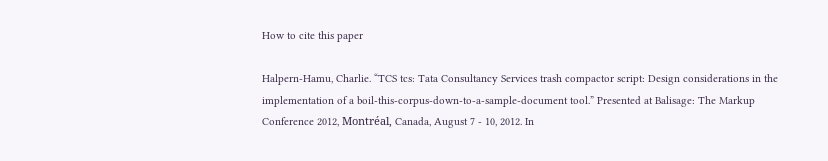How to cite this paper

Halpern-Hamu, Charlie. “TCS tcs: Tata Consultancy Services trash compactor script: Design considerations in the implementation of a boil-this-corpus-down-to-a-sample-document tool.” Presented at Balisage: The Markup Conference 2012, Montréal, Canada, August 7 - 10, 2012. In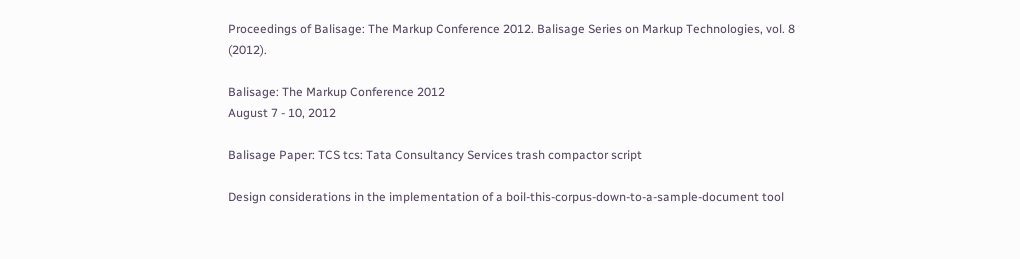Proceedings of Balisage: The Markup Conference 2012. Balisage Series on Markup Technologies, vol. 8 (2012).

Balisage: The Markup Conference 2012
August 7 - 10, 2012

Balisage Paper: TCS tcs: Tata Consultancy Services trash compactor script

Design considerations in the implementation of a boil-this-corpus-down-to-a-sample-document tool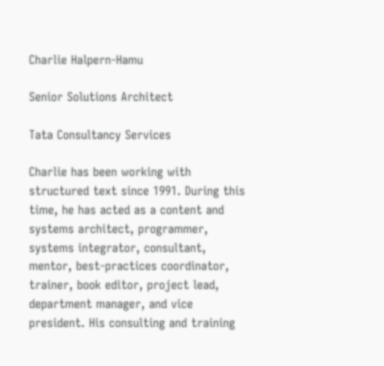Charlie Halpern-Hamu

Senior Solutions Architect

Tata Consultancy Services

Charlie has been working with structured text since 1991. During this time, he has acted as a content and systems architect, programmer, systems integrator, consultant, mentor, best-practices coordinator, trainer, book editor, project lead, department manager, and vice president. His consulting and training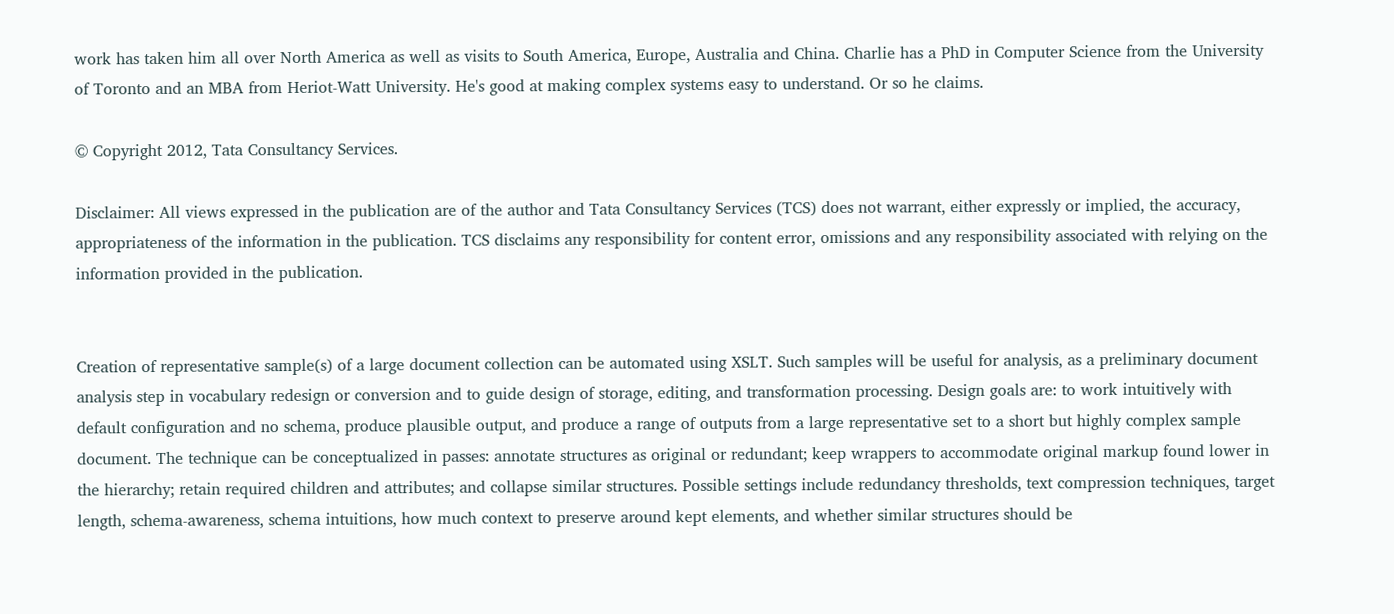work has taken him all over North America as well as visits to South America, Europe, Australia and China. Charlie has a PhD in Computer Science from the University of Toronto and an MBA from Heriot-Watt University. He's good at making complex systems easy to understand. Or so he claims.

© Copyright 2012, Tata Consultancy Services.

Disclaimer: All views expressed in the publication are of the author and Tata Consultancy Services (TCS) does not warrant, either expressly or implied, the accuracy, appropriateness of the information in the publication. TCS disclaims any responsibility for content error, omissions and any responsibility associated with relying on the information provided in the publication.


Creation of representative sample(s) of a large document collection can be automated using XSLT. Such samples will be useful for analysis, as a preliminary document analysis step in vocabulary redesign or conversion and to guide design of storage, editing, and transformation processing. Design goals are: to work intuitively with default configuration and no schema, produce plausible output, and produce a range of outputs from a large representative set to a short but highly complex sample document. The technique can be conceptualized in passes: annotate structures as original or redundant; keep wrappers to accommodate original markup found lower in the hierarchy; retain required children and attributes; and collapse similar structures. Possible settings include redundancy thresholds, text compression techniques, target length, schema-awareness, schema intuitions, how much context to preserve around kept elements, and whether similar structures should be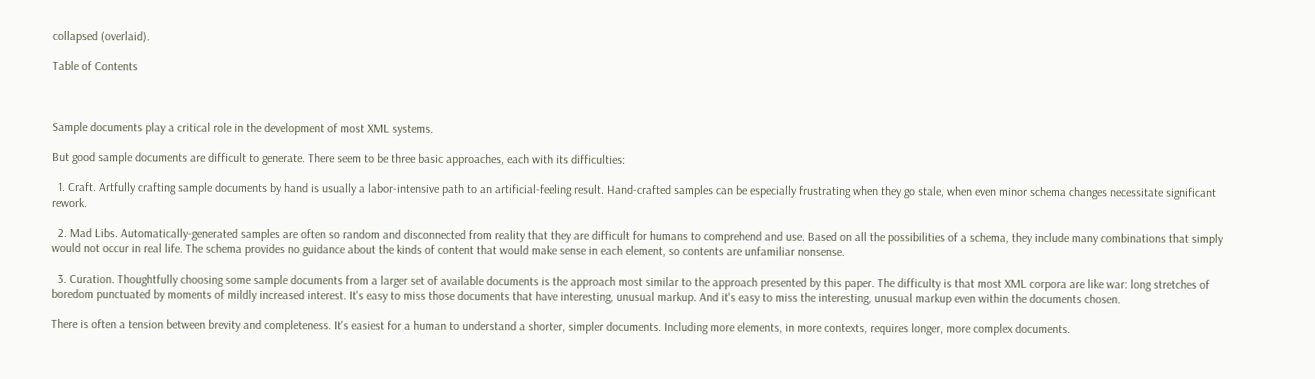collapsed (overlaid).

Table of Contents



Sample documents play a critical role in the development of most XML systems.

But good sample documents are difficult to generate. There seem to be three basic approaches, each with its difficulties:

  1. Craft. Artfully crafting sample documents by hand is usually a labor-intensive path to an artificial-feeling result. Hand-crafted samples can be especially frustrating when they go stale, when even minor schema changes necessitate significant rework.

  2. Mad Libs. Automatically-generated samples are often so random and disconnected from reality that they are difficult for humans to comprehend and use. Based on all the possibilities of a schema, they include many combinations that simply would not occur in real life. The schema provides no guidance about the kinds of content that would make sense in each element, so contents are unfamiliar nonsense.

  3. Curation. Thoughtfully choosing some sample documents from a larger set of available documents is the approach most similar to the approach presented by this paper. The difficulty is that most XML corpora are like war: long stretches of boredom punctuated by moments of mildly increased interest. It's easy to miss those documents that have interesting, unusual markup. And it's easy to miss the interesting, unusual markup even within the documents chosen.

There is often a tension between brevity and completeness. It's easiest for a human to understand a shorter, simpler documents. Including more elements, in more contexts, requires longer, more complex documents.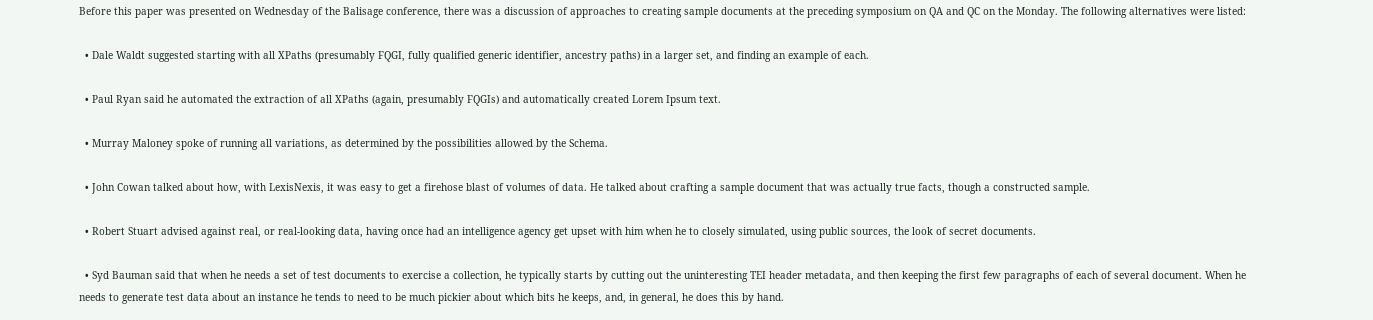Before this paper was presented on Wednesday of the Balisage conference, there was a discussion of approaches to creating sample documents at the preceding symposium on QA and QC on the Monday. The following alternatives were listed:

  • Dale Waldt suggested starting with all XPaths (presumably FQGI, fully qualified generic identifier, ancestry paths) in a larger set, and finding an example of each.

  • Paul Ryan said he automated the extraction of all XPaths (again, presumably FQGIs) and automatically created Lorem Ipsum text.

  • Murray Maloney spoke of running all variations, as determined by the possibilities allowed by the Schema.

  • John Cowan talked about how, with LexisNexis, it was easy to get a firehose blast of volumes of data. He talked about crafting a sample document that was actually true facts, though a constructed sample.

  • Robert Stuart advised against real, or real-looking data, having once had an intelligence agency get upset with him when he to closely simulated, using public sources, the look of secret documents.

  • Syd Bauman said that when he needs a set of test documents to exercise a collection, he typically starts by cutting out the uninteresting TEI header metadata, and then keeping the first few paragraphs of each of several document. When he needs to generate test data about an instance he tends to need to be much pickier about which bits he keeps, and, in general, he does this by hand.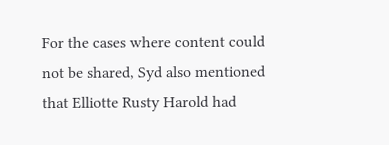For the cases where content could not be shared, Syd also mentioned that Elliotte Rusty Harold had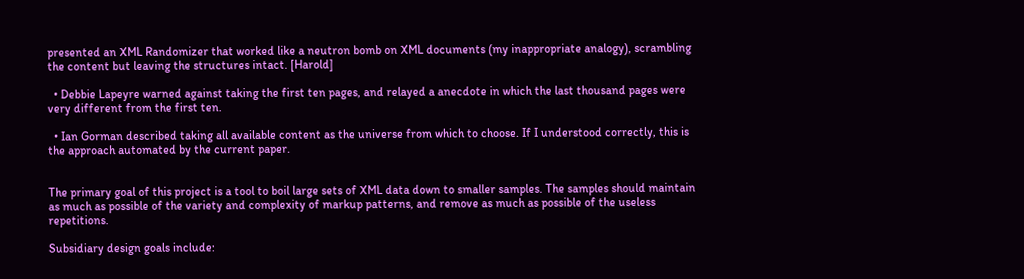presented an XML Randomizer that worked like a neutron bomb on XML documents (my inappropriate analogy), scrambling the content but leaving the structures intact. [Harold]

  • Debbie Lapeyre warned against taking the first ten pages, and relayed a anecdote in which the last thousand pages were very different from the first ten.

  • Ian Gorman described taking all available content as the universe from which to choose. If I understood correctly, this is the approach automated by the current paper.


The primary goal of this project is a tool to boil large sets of XML data down to smaller samples. The samples should maintain as much as possible of the variety and complexity of markup patterns, and remove as much as possible of the useless repetitions.

Subsidiary design goals include: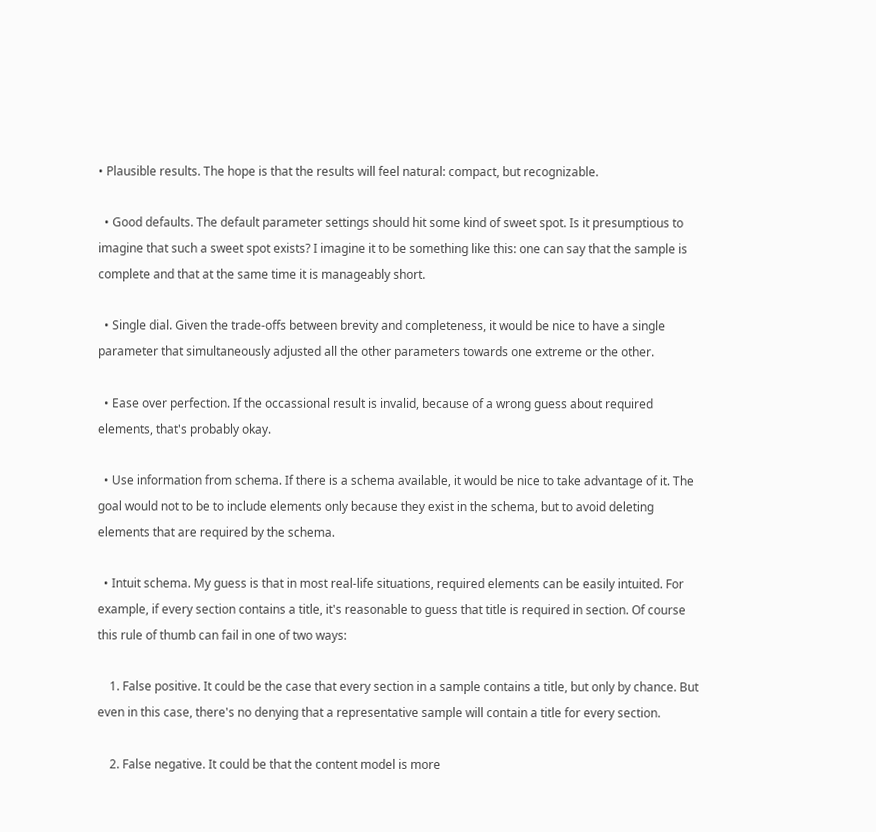• Plausible results. The hope is that the results will feel natural: compact, but recognizable.

  • Good defaults. The default parameter settings should hit some kind of sweet spot. Is it presumptious to imagine that such a sweet spot exists? I imagine it to be something like this: one can say that the sample is complete and that at the same time it is manageably short.

  • Single dial. Given the trade-offs between brevity and completeness, it would be nice to have a single parameter that simultaneously adjusted all the other parameters towards one extreme or the other.

  • Ease over perfection. If the occassional result is invalid, because of a wrong guess about required elements, that's probably okay.

  • Use information from schema. If there is a schema available, it would be nice to take advantage of it. The goal would not to be to include elements only because they exist in the schema, but to avoid deleting elements that are required by the schema.

  • Intuit schema. My guess is that in most real-life situations, required elements can be easily intuited. For example, if every section contains a title, it's reasonable to guess that title is required in section. Of course this rule of thumb can fail in one of two ways:

    1. False positive. It could be the case that every section in a sample contains a title, but only by chance. But even in this case, there's no denying that a representative sample will contain a title for every section.

    2. False negative. It could be that the content model is more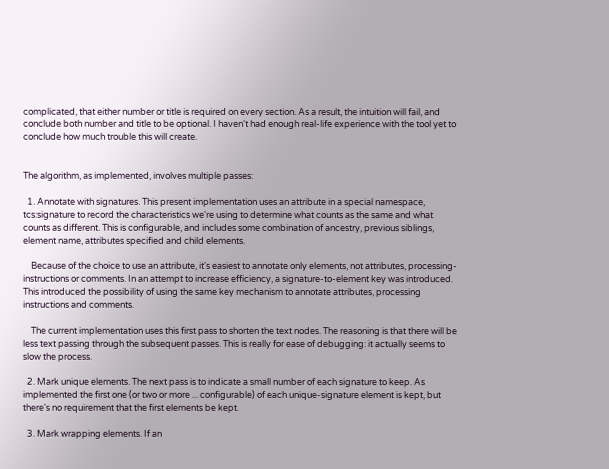complicated, that either number or title is required on every section. As a result, the intuition will fail, and conclude both number and title to be optional. I haven't had enough real-life experience with the tool yet to conclude how much trouble this will create.


The algorithm, as implemented, involves multiple passes:

  1. Annotate with signatures. This present implementation uses an attribute in a special namespace, tcs:signature to record the characteristics we're using to determine what counts as the same and what counts as different. This is configurable, and includes some combination of ancestry, previous siblings, element name, attributes specified and child elements.

    Because of the choice to use an attribute, it's easiest to annotate only elements, not attributes, processing-instructions or comments. In an attempt to increase efficiency, a signature-to-element key was introduced. This introduced the possibility of using the same key mechanism to annotate attributes, processing instructions and comments.

    The current implementation uses this first pass to shorten the text nodes. The reasoning is that there will be less text passing through the subsequent passes. This is really for ease of debugging: it actually seems to slow the process.

  2. Mark unique elements. The next pass is to indicate a small number of each signature to keep. As implemented the first one (or two or more ... configurable) of each unique-signature element is kept, but there's no requirement that the first elements be kept.

  3. Mark wrapping elements. If an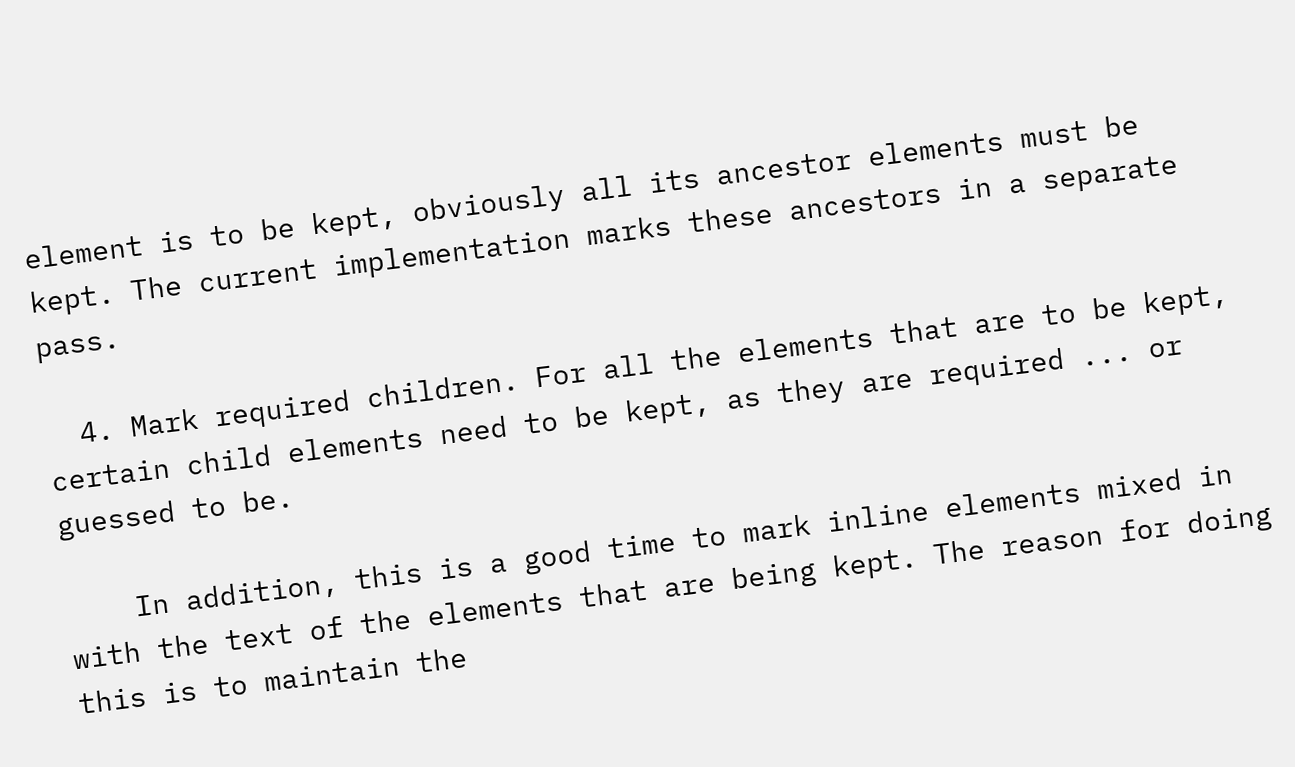element is to be kept, obviously all its ancestor elements must be kept. The current implementation marks these ancestors in a separate pass.

  4. Mark required children. For all the elements that are to be kept, certain child elements need to be kept, as they are required ... or guessed to be.

    In addition, this is a good time to mark inline elements mixed in with the text of the elements that are being kept. The reason for doing this is to maintain the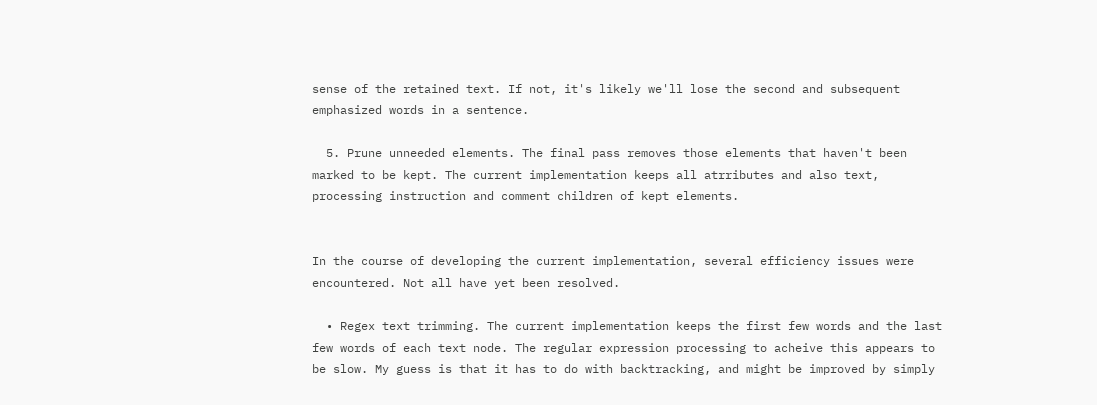sense of the retained text. If not, it's likely we'll lose the second and subsequent emphasized words in a sentence.

  5. Prune unneeded elements. The final pass removes those elements that haven't been marked to be kept. The current implementation keeps all atrributes and also text, processing instruction and comment children of kept elements.


In the course of developing the current implementation, several efficiency issues were encountered. Not all have yet been resolved.

  • Regex text trimming. The current implementation keeps the first few words and the last few words of each text node. The regular expression processing to acheive this appears to be slow. My guess is that it has to do with backtracking, and might be improved by simply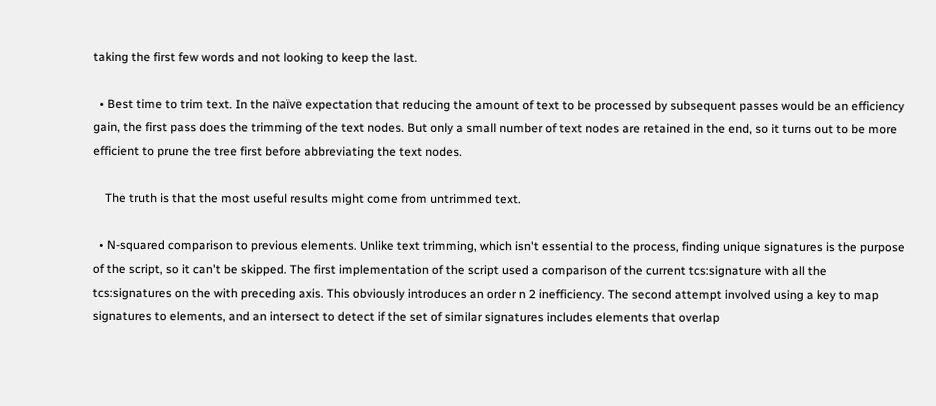taking the first few words and not looking to keep the last.

  • Best time to trim text. In the naïve expectation that reducing the amount of text to be processed by subsequent passes would be an efficiency gain, the first pass does the trimming of the text nodes. But only a small number of text nodes are retained in the end, so it turns out to be more efficient to prune the tree first before abbreviating the text nodes.

    The truth is that the most useful results might come from untrimmed text.

  • N-squared comparison to previous elements. Unlike text trimming, which isn't essential to the process, finding unique signatures is the purpose of the script, so it can't be skipped. The first implementation of the script used a comparison of the current tcs:signature with all the tcs:signatures on the with preceding axis. This obviously introduces an order n 2 inefficiency. The second attempt involved using a key to map signatures to elements, and an intersect to detect if the set of similar signatures includes elements that overlap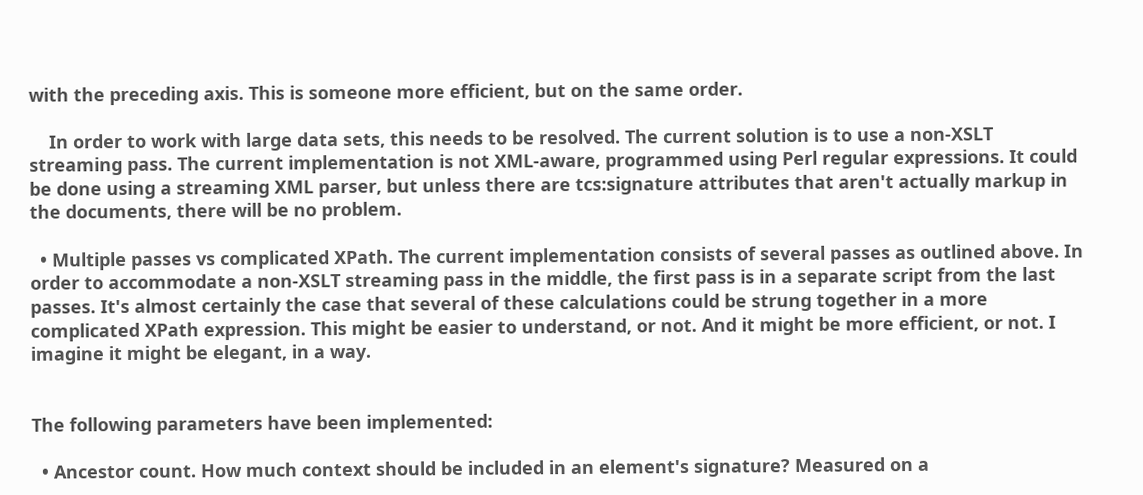with the preceding axis. This is someone more efficient, but on the same order.

    In order to work with large data sets, this needs to be resolved. The current solution is to use a non-XSLT streaming pass. The current implementation is not XML-aware, programmed using Perl regular expressions. It could be done using a streaming XML parser, but unless there are tcs:signature attributes that aren't actually markup in the documents, there will be no problem.

  • Multiple passes vs complicated XPath. The current implementation consists of several passes as outlined above. In order to accommodate a non-XSLT streaming pass in the middle, the first pass is in a separate script from the last passes. It's almost certainly the case that several of these calculations could be strung together in a more complicated XPath expression. This might be easier to understand, or not. And it might be more efficient, or not. I imagine it might be elegant, in a way.


The following parameters have been implemented:

  • Ancestor count. How much context should be included in an element's signature? Measured on a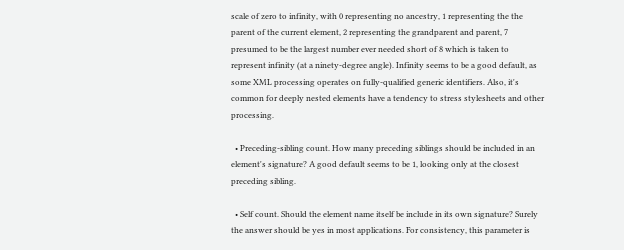scale of zero to infinity, with 0 representing no ancestry, 1 representing the the parent of the current element, 2 representing the grandparent and parent, 7 presumed to be the largest number ever needed short of 8 which is taken to represent infinity (at a ninety-degree angle). Infinity seems to be a good default, as some XML processing operates on fully-qualified generic identifiers. Also, it's common for deeply nested elements have a tendency to stress stylesheets and other processing.

  • Preceding-sibling count. How many preceding siblings should be included in an element's signature? A good default seems to be 1, looking only at the closest preceding sibling.

  • Self count. Should the element name itself be include in its own signature? Surely the answer should be yes in most applications. For consistency, this parameter is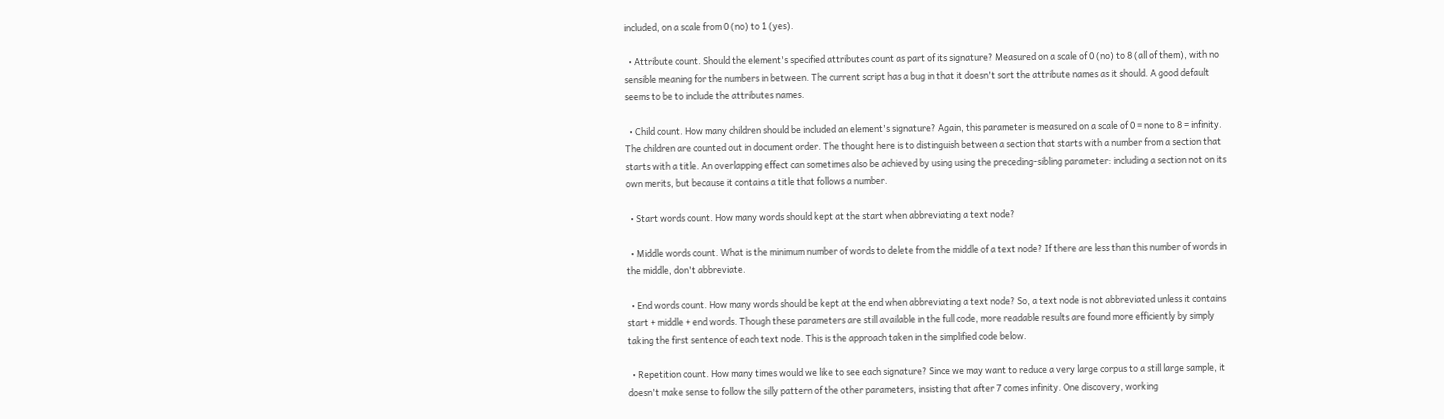included, on a scale from 0 (no) to 1 (yes).

  • Attribute count. Should the element's specified attributes count as part of its signature? Measured on a scale of 0 (no) to 8 (all of them), with no sensible meaning for the numbers in between. The current script has a bug in that it doesn't sort the attribute names as it should. A good default seems to be to include the attributes names.

  • Child count. How many children should be included an element's signature? Again, this parameter is measured on a scale of 0 = none to 8 = infinity. The children are counted out in document order. The thought here is to distinguish between a section that starts with a number from a section that starts with a title. An overlapping effect can sometimes also be achieved by using using the preceding-sibling parameter: including a section not on its own merits, but because it contains a title that follows a number.

  • Start words count. How many words should kept at the start when abbreviating a text node?

  • Middle words count. What is the minimum number of words to delete from the middle of a text node? If there are less than this number of words in the middle, don't abbreviate.

  • End words count. How many words should be kept at the end when abbreviating a text node? So, a text node is not abbreviated unless it contains start + middle + end words. Though these parameters are still available in the full code, more readable results are found more efficiently by simply taking the first sentence of each text node. This is the approach taken in the simplified code below.

  • Repetition count. How many times would we like to see each signature? Since we may want to reduce a very large corpus to a still large sample, it doesn't make sense to follow the silly pattern of the other parameters, insisting that after 7 comes infinity. One discovery, working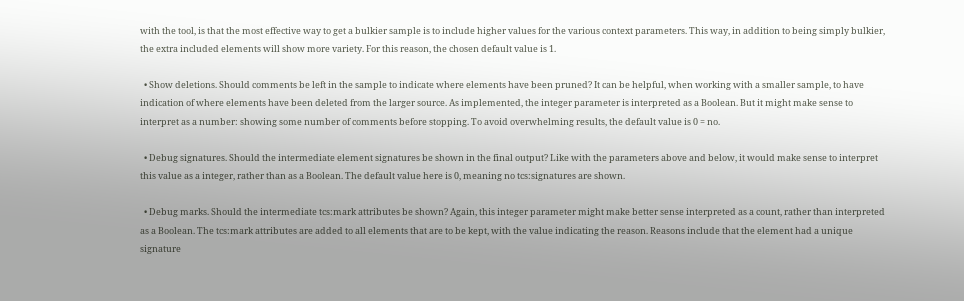with the tool, is that the most effective way to get a bulkier sample is to include higher values for the various context parameters. This way, in addition to being simply bulkier, the extra included elements will show more variety. For this reason, the chosen default value is 1.

  • Show deletions. Should comments be left in the sample to indicate where elements have been pruned? It can be helpful, when working with a smaller sample, to have indication of where elements have been deleted from the larger source. As implemented, the integer parameter is interpreted as a Boolean. But it might make sense to interpret as a number: showing some number of comments before stopping. To avoid overwhelming results, the default value is 0 = no.

  • Debug signatures. Should the intermediate element signatures be shown in the final output? Like with the parameters above and below, it would make sense to interpret this value as a integer, rather than as a Boolean. The default value here is 0, meaning no tcs:signatures are shown.

  • Debug marks. Should the intermediate tcs:mark attributes be shown? Again, this integer parameter might make better sense interpreted as a count, rather than interpreted as a Boolean. The tcs:mark attributes are added to all elements that are to be kept, with the value indicating the reason. Reasons include that the element had a unique signature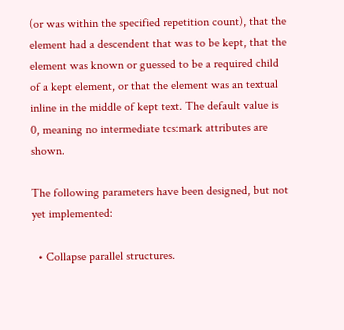(or was within the specified repetition count), that the element had a descendent that was to be kept, that the element was known or guessed to be a required child of a kept element, or that the element was an textual inline in the middle of kept text. The default value is 0, meaning no intermediate tcs:mark attributes are shown.

The following parameters have been designed, but not yet implemented:

  • Collapse parallel structures.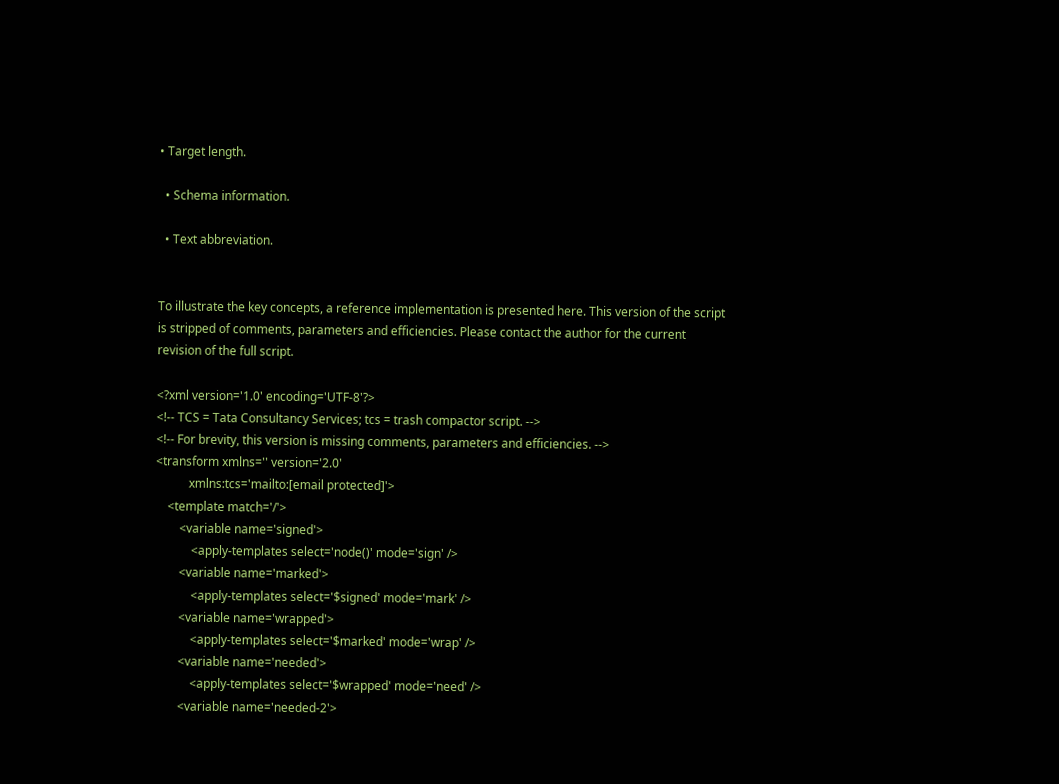• Target length.

  • Schema information.

  • Text abbreviation.


To illustrate the key concepts, a reference implementation is presented here. This version of the script is stripped of comments, parameters and efficiencies. Please contact the author for the current revision of the full script.

<?xml version='1.0' encoding='UTF-8'?>
<!-- TCS = Tata Consultancy Services; tcs = trash compactor script. -->
<!-- For brevity, this version is missing comments, parameters and efficiencies. -->
<transform xmlns='' version='2.0'
           xmlns:tcs='mailto:[email protected]'>
    <template match='/'>
        <variable name='signed'>
            <apply-templates select='node()' mode='sign' />
        <variable name='marked'>
            <apply-templates select='$signed' mode='mark' />
        <variable name='wrapped'>
            <apply-templates select='$marked' mode='wrap' />
        <variable name='needed'>
            <apply-templates select='$wrapped' mode='need' />
        <variable name='needed-2'>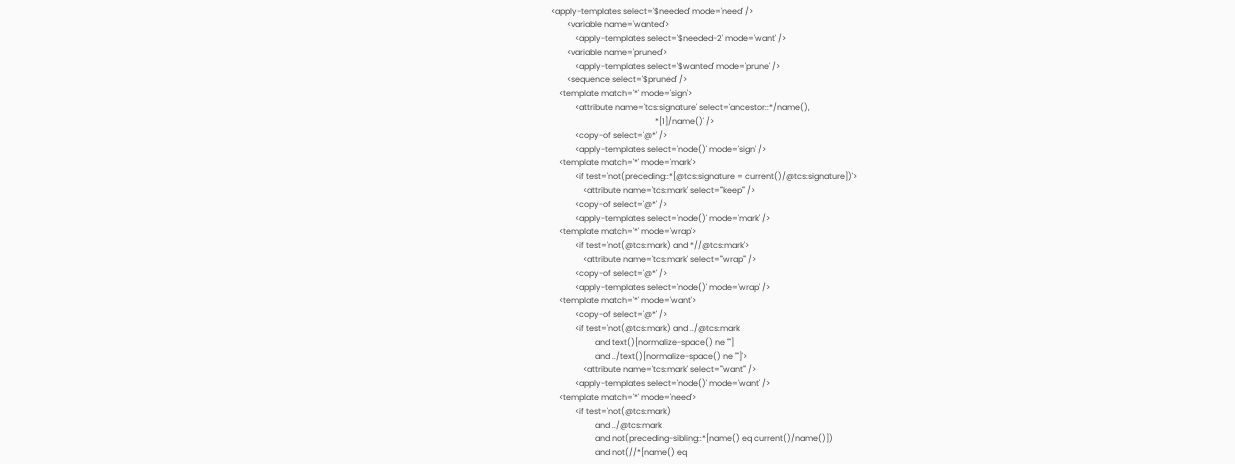<apply-templates select='$needed' mode='need' />
        <variable name='wanted'>
            <apply-templates select='$needed-2' mode='want' />
        <variable name='pruned'>
            <apply-templates select='$wanted' mode='prune' />
        <sequence select='$pruned' />
    <template match='*' mode='sign'>
            <attribute name='tcs:signature' select='ancestor::*/name(),
                                                    *[1]/name()' />
            <copy-of select='@*' />
            <apply-templates select='node()' mode='sign' />
    <template match='*' mode='mark'>
            <if test='not(preceding::*[@tcs:signature = current()/@tcs:signature])'>
                <attribute name='tcs:mark' select='"keep"' />
            <copy-of select='@*' />
            <apply-templates select='node()' mode='mark' />
    <template match='*' mode='wrap'>
            <if test='not(@tcs:mark) and *//@tcs:mark'>
                <attribute name='tcs:mark' select='"wrap"' />
            <copy-of select='@*' />
            <apply-templates select='node()' mode='wrap' />
    <template match='*' mode='want'>
            <copy-of select='@*' />
            <if test='not(@tcs:mark) and ../@tcs:mark
                      and text()[normalize-space() ne ""]
                      and ../text()[normalize-space() ne ""]'>
                <attribute name='tcs:mark' select='"want"' />
            <apply-templates select='node()' mode='want' />
    <template match='*' mode='need'>
            <if test='not(@tcs:mark)
                      and ../@tcs:mark
                      and not(preceding-sibling::*[name() eq current()/name()])
                      and not(//*[name() eq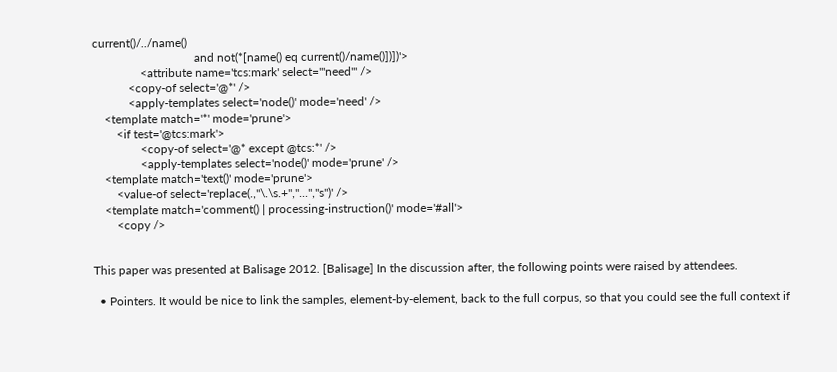current()/../name()
                                  and not(*[name() eq current()/name()])])'>
                <attribute name='tcs:mark' select='"need"' />
            <copy-of select='@*' />
            <apply-templates select='node()' mode='need' />
    <template match='*' mode='prune'>
        <if test='@tcs:mark'>
                <copy-of select='@* except @tcs:*' />
                <apply-templates select='node()' mode='prune' />
    <template match='text()' mode='prune'>
        <value-of select='replace(.,"\.\s.+","...","s")' />
    <template match='comment() | processing-instruction()' mode='#all'>
        <copy />


This paper was presented at Balisage 2012. [Balisage] In the discussion after, the following points were raised by attendees.

  • Pointers. It would be nice to link the samples, element-by-element, back to the full corpus, so that you could see the full context if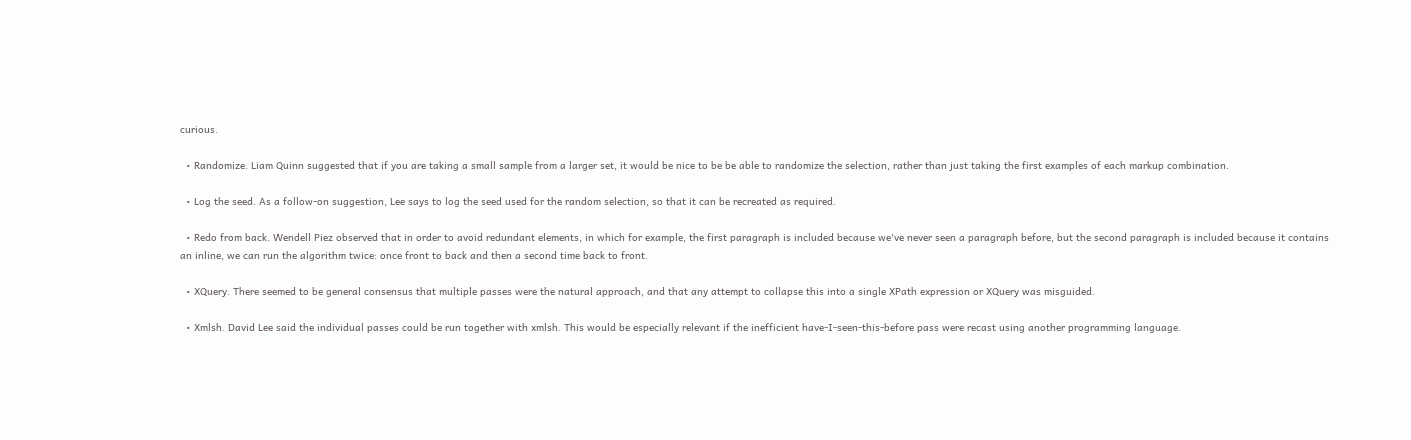curious.

  • Randomize. Liam Quinn suggested that if you are taking a small sample from a larger set, it would be nice to be be able to randomize the selection, rather than just taking the first examples of each markup combination.

  • Log the seed. As a follow-on suggestion, Lee says to log the seed used for the random selection, so that it can be recreated as required.

  • Redo from back. Wendell Piez observed that in order to avoid redundant elements, in which for example, the first paragraph is included because we've never seen a paragraph before, but the second paragraph is included because it contains an inline, we can run the algorithm twice: once front to back and then a second time back to front.

  • XQuery. There seemed to be general consensus that multiple passes were the natural approach, and that any attempt to collapse this into a single XPath expression or XQuery was misguided.

  • Xmlsh. David Lee said the individual passes could be run together with xmlsh. This would be especially relevant if the inefficient have-I-seen-this-before pass were recast using another programming language.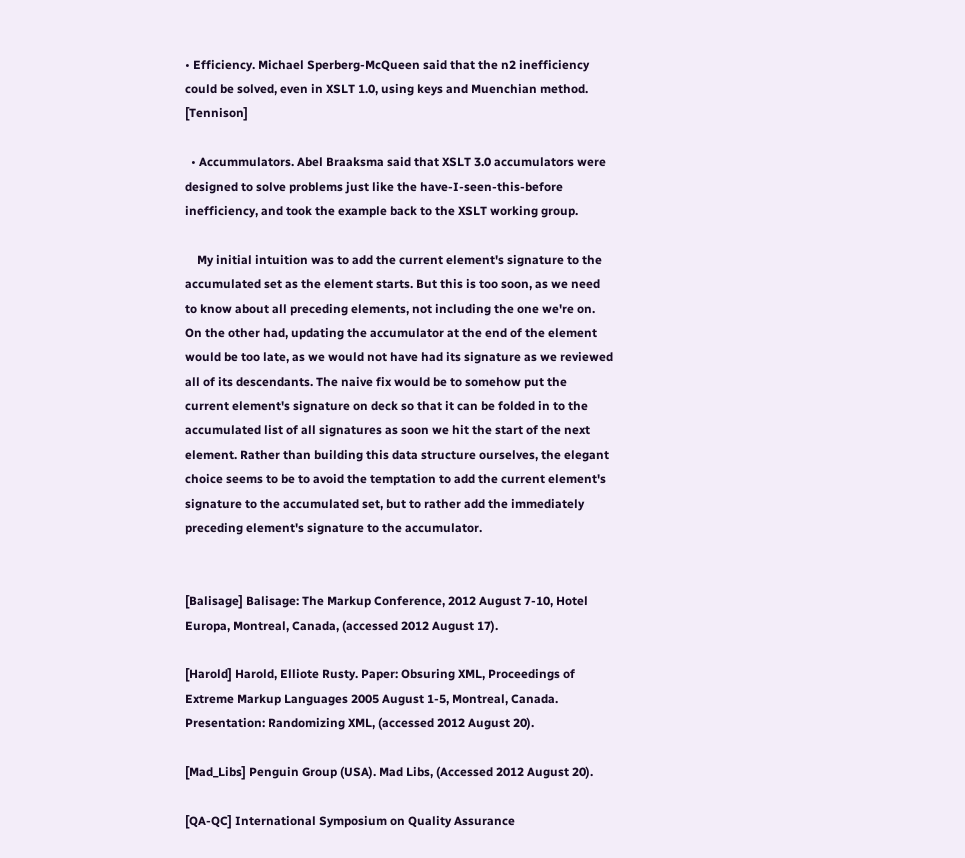• Efficiency. Michael Sperberg-McQueen said that the n2 inefficiency could be solved, even in XSLT 1.0, using keys and Muenchian method. [Tennison]

  • Accummulators. Abel Braaksma said that XSLT 3.0 accumulators were designed to solve problems just like the have-I-seen-this-before inefficiency, and took the example back to the XSLT working group.

    My initial intuition was to add the current element's signature to the accumulated set as the element starts. But this is too soon, as we need to know about all preceding elements, not including the one we're on. On the other had, updating the accumulator at the end of the element would be too late, as we would not have had its signature as we reviewed all of its descendants. The naive fix would be to somehow put the current element's signature on deck so that it can be folded in to the accumulated list of all signatures as soon we hit the start of the next element. Rather than building this data structure ourselves, the elegant choice seems to be to avoid the temptation to add the current element's signature to the accumulated set, but to rather add the immediately preceding element's signature to the accumulator.


[Balisage] Balisage: The Markup Conference, 2012 August 7-10, Hotel Europa, Montreal, Canada, (accessed 2012 August 17).

[Harold] Harold, Elliote Rusty. Paper: Obsuring XML, Proceedings of Extreme Markup Languages 2005 August 1-5, Montreal, Canada. Presentation: Randomizing XML, (accessed 2012 August 20).

[Mad_Libs] Penguin Group (USA). Mad Libs, (Accessed 2012 August 20).

[QA-QC] International Symposium on Quality Assurance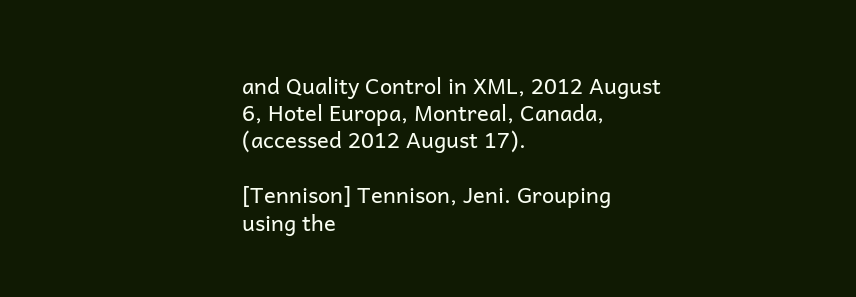and Quality Control in XML, 2012 August 6, Hotel Europa, Montreal, Canada, (accessed 2012 August 17).

[Tennison] Tennison, Jeni. Grouping using the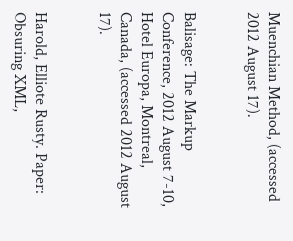Muenchian Method, (accessed 2012 August 17).


Balisage: The Markup Conference, 2012 August 7-10, Hotel Europa, Montreal, Canada, (accessed 2012 August 17).


Harold, Elliote Rusty. Paper: Obsuring XML,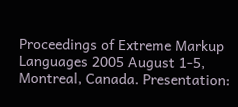Proceedings of Extreme Markup Languages 2005 August 1-5, Montreal, Canada. Presentation: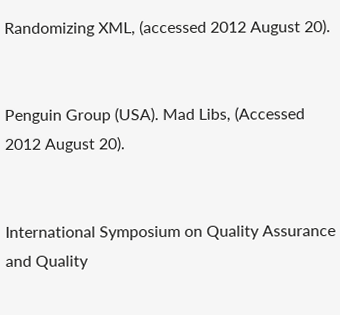Randomizing XML, (accessed 2012 August 20).


Penguin Group (USA). Mad Libs, (Accessed 2012 August 20).


International Symposium on Quality Assurance and Quality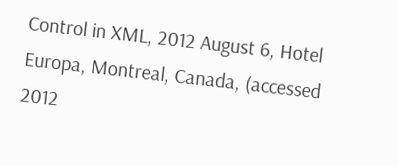Control in XML, 2012 August 6, Hotel Europa, Montreal, Canada, (accessed 2012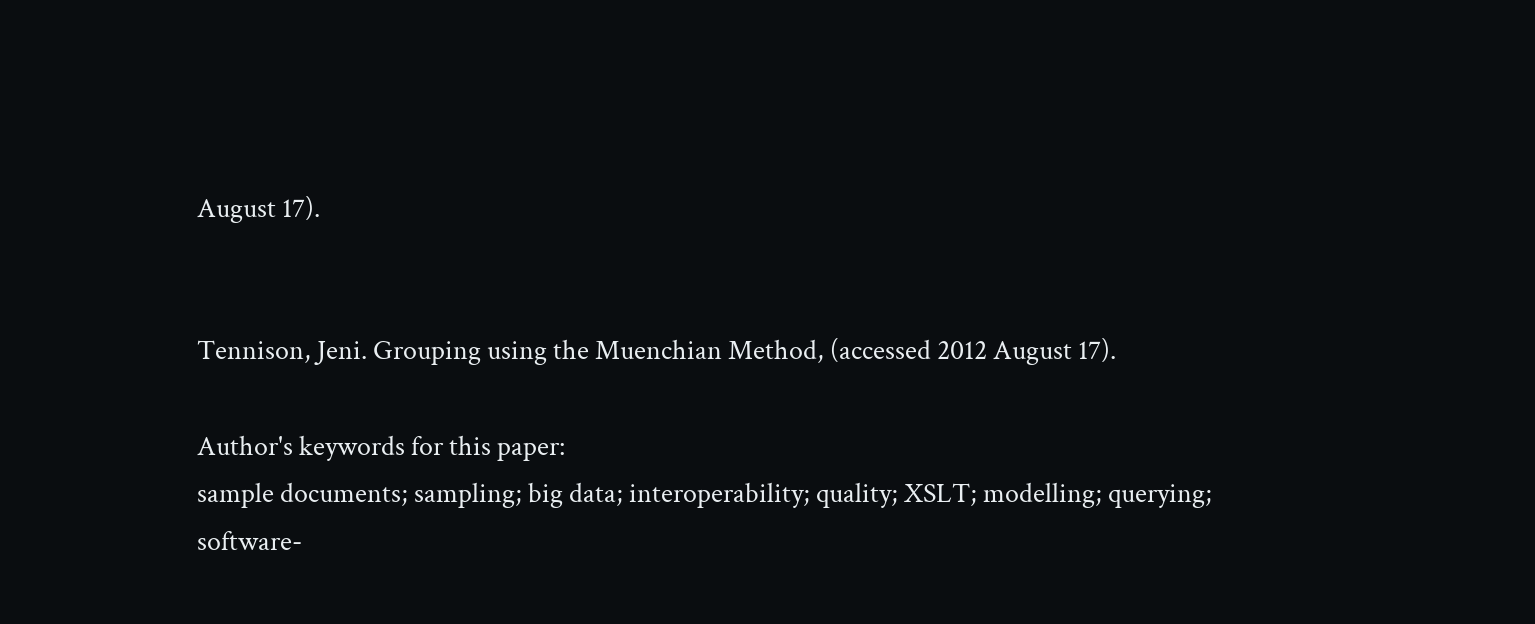August 17).


Tennison, Jeni. Grouping using the Muenchian Method, (accessed 2012 August 17).

Author's keywords for this paper:
sample documents; sampling; big data; interoperability; quality; XSLT; modelling; querying; software-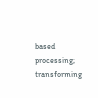based processing; transforming